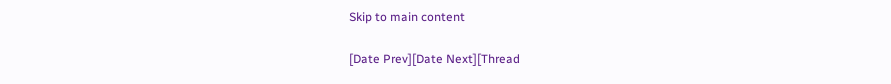Skip to main content

[Date Prev][Date Next][Thread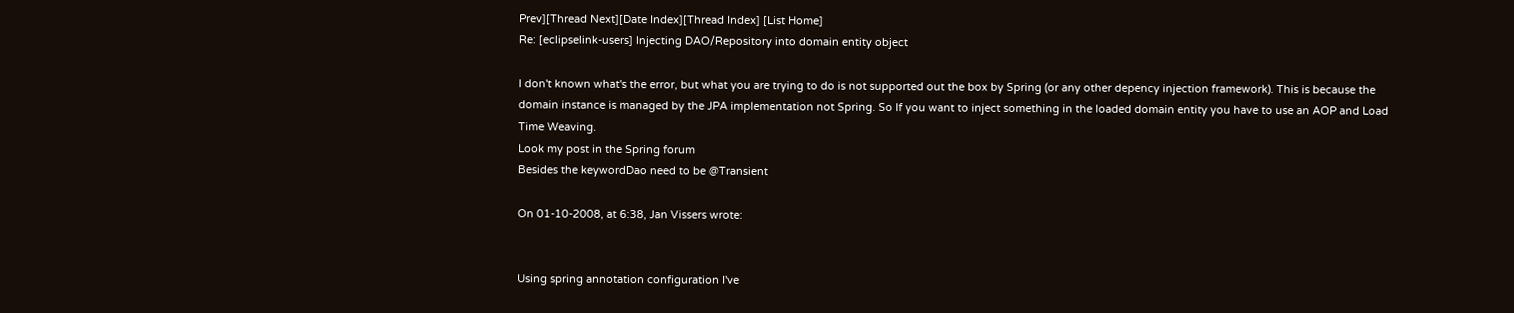Prev][Thread Next][Date Index][Thread Index] [List Home]
Re: [eclipselink-users] Injecting DAO/Repository into domain entity object

I don't known what's the error, but what you are trying to do is not supported out the box by Spring (or any other depency injection framework). This is because the domain instance is managed by the JPA implementation not Spring. So If you want to inject something in the loaded domain entity you have to use an AOP and Load Time Weaving.
Look my post in the Spring forum
Besides the keywordDao need to be @Transient

On 01-10-2008, at 6:38, Jan Vissers wrote:


Using spring annotation configuration I've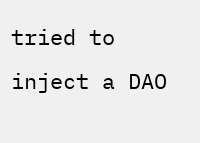tried to inject a DAO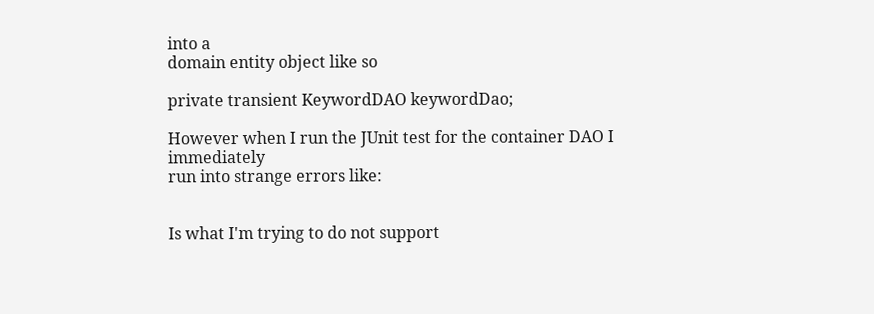into a
domain entity object like so

private transient KeywordDAO keywordDao;

However when I run the JUnit test for the container DAO I immediately
run into strange errors like:


Is what I'm trying to do not support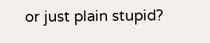or just plain stupid?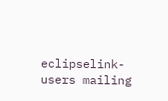eclipselink-users mailing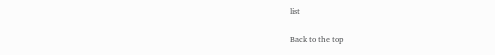list

Back to the top